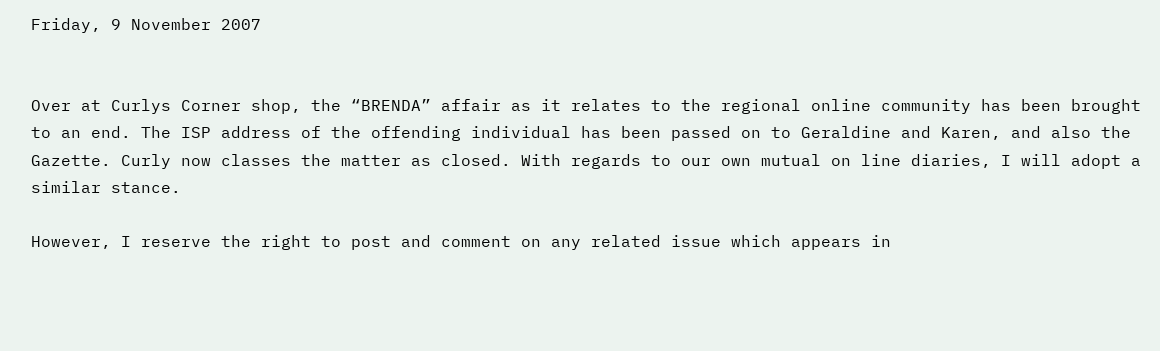Friday, 9 November 2007


Over at Curlys Corner shop, the “BRENDA” affair as it relates to the regional online community has been brought to an end. The ISP address of the offending individual has been passed on to Geraldine and Karen, and also the Gazette. Curly now classes the matter as closed. With regards to our own mutual on line diaries, I will adopt a similar stance.

However, I reserve the right to post and comment on any related issue which appears in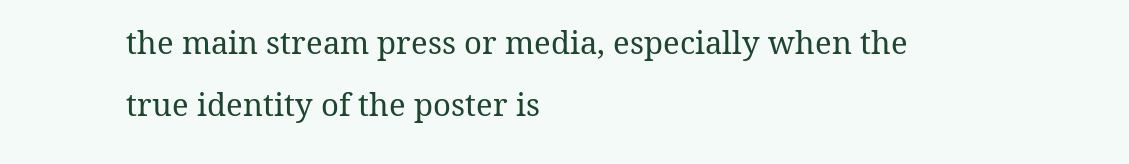the main stream press or media, especially when the true identity of the poster is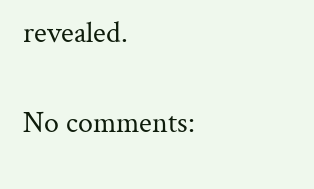revealed.

No comments: